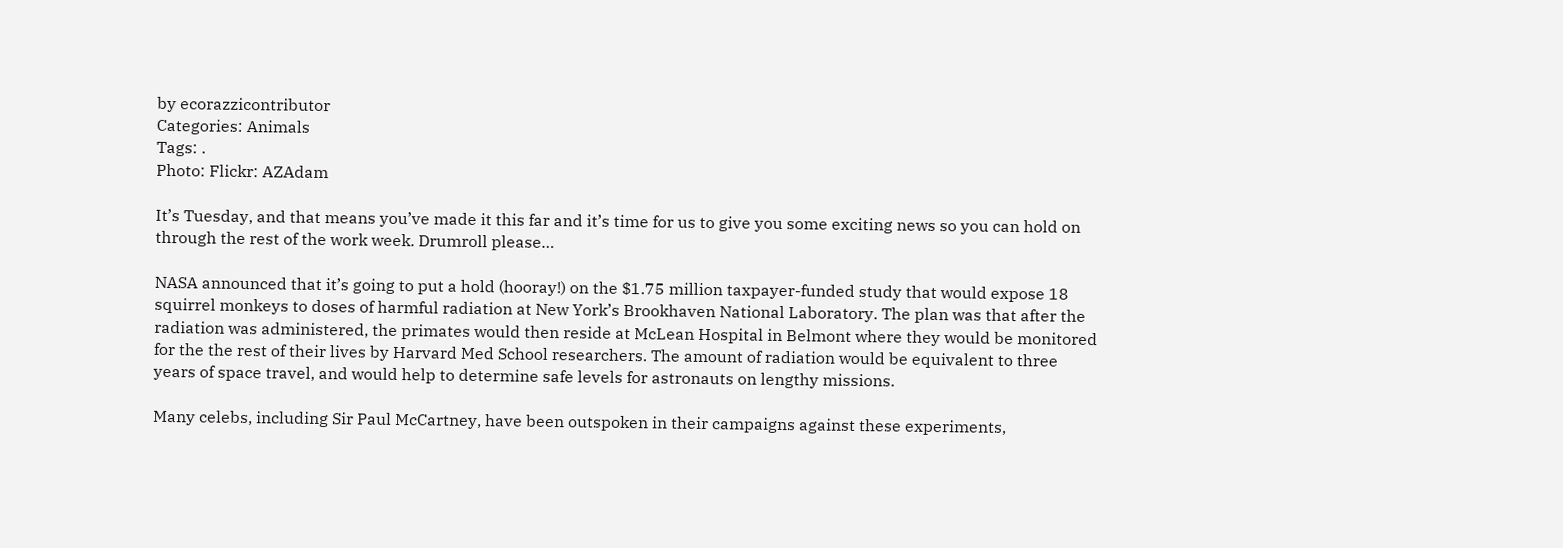by ecorazzicontributor
Categories: Animals
Tags: .
Photo: Flickr: AZAdam

It’s Tuesday, and that means you’ve made it this far and it’s time for us to give you some exciting news so you can hold on through the rest of the work week. Drumroll please…

NASA announced that it’s going to put a hold (hooray!) on the $1.75 million taxpayer-funded study that would expose 18 squirrel monkeys to doses of harmful radiation at New York’s Brookhaven National Laboratory. The plan was that after the radiation was administered, the primates would then reside at McLean Hospital in Belmont where they would be monitored for the the rest of their lives by Harvard Med School researchers. The amount of radiation would be equivalent to three years of space travel, and would help to determine safe levels for astronauts on lengthy missions.

Many celebs, including Sir Paul McCartney, have been outspoken in their campaigns against these experiments,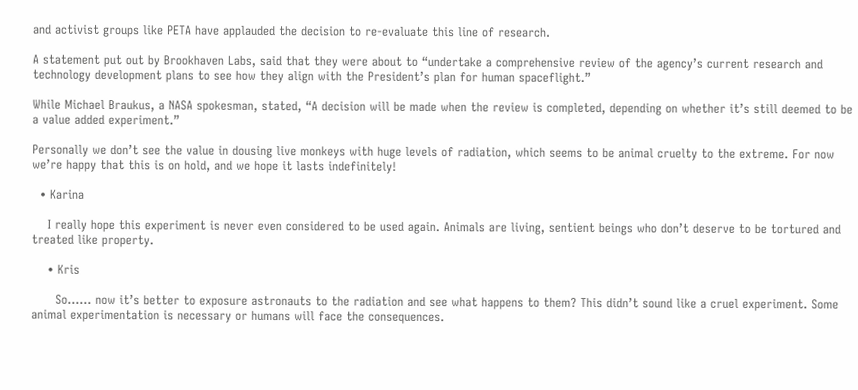and activist groups like PETA have applauded the decision to re-evaluate this line of research.

A statement put out by Brookhaven Labs, said that they were about to “undertake a comprehensive review of the agency’s current research and technology development plans to see how they align with the President’s plan for human spaceflight.”

While Michael Braukus, a NASA spokesman, stated, “A decision will be made when the review is completed, depending on whether it’s still deemed to be a value added experiment.”

Personally we don’t see the value in dousing live monkeys with huge levels of radiation, which seems to be animal cruelty to the extreme. For now we’re happy that this is on hold, and we hope it lasts indefinitely!

  • Karina

    I really hope this experiment is never even considered to be used again. Animals are living, sentient beings who don’t deserve to be tortured and treated like property.

    • Kris

      So…… now it’s better to exposure astronauts to the radiation and see what happens to them? This didn’t sound like a cruel experiment. Some animal experimentation is necessary or humans will face the consequences.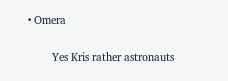• Omera

        Yes Kris rather astronauts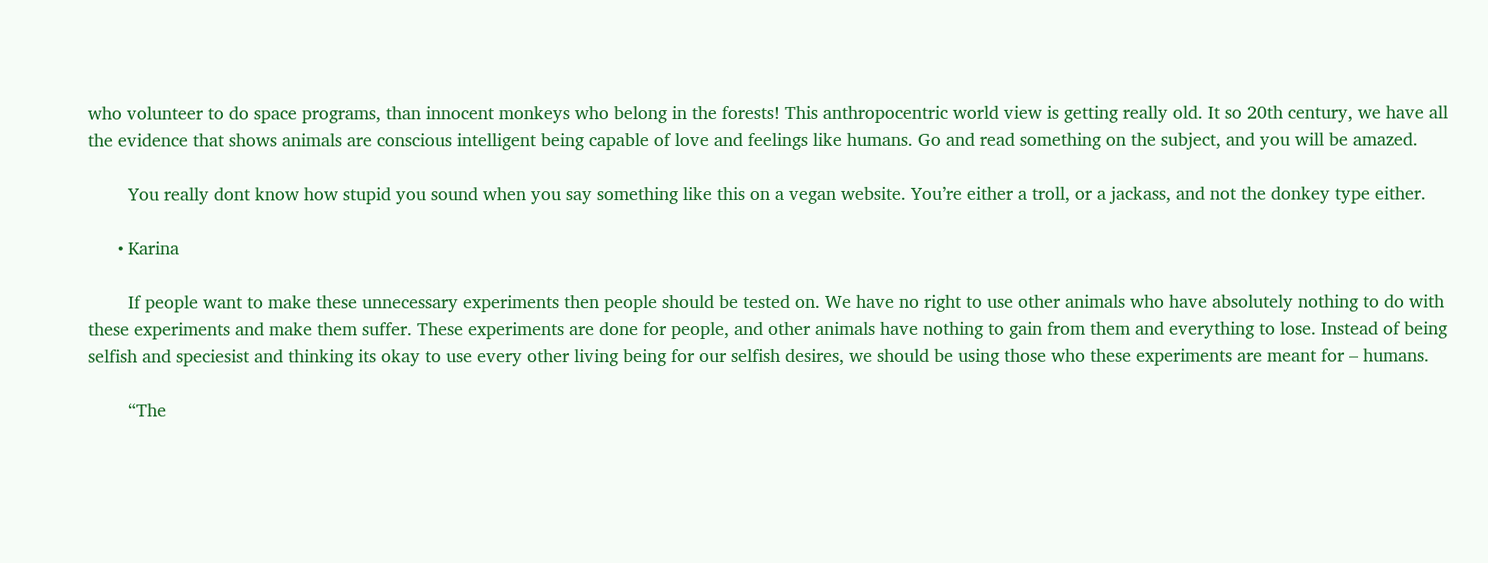who volunteer to do space programs, than innocent monkeys who belong in the forests! This anthropocentric world view is getting really old. It so 20th century, we have all the evidence that shows animals are conscious intelligent being capable of love and feelings like humans. Go and read something on the subject, and you will be amazed.

        You really dont know how stupid you sound when you say something like this on a vegan website. You’re either a troll, or a jackass, and not the donkey type either.

      • Karina

        If people want to make these unnecessary experiments then people should be tested on. We have no right to use other animals who have absolutely nothing to do with these experiments and make them suffer. These experiments are done for people, and other animals have nothing to gain from them and everything to lose. Instead of being selfish and speciesist and thinking its okay to use every other living being for our selfish desires, we should be using those who these experiments are meant for – humans.

        “The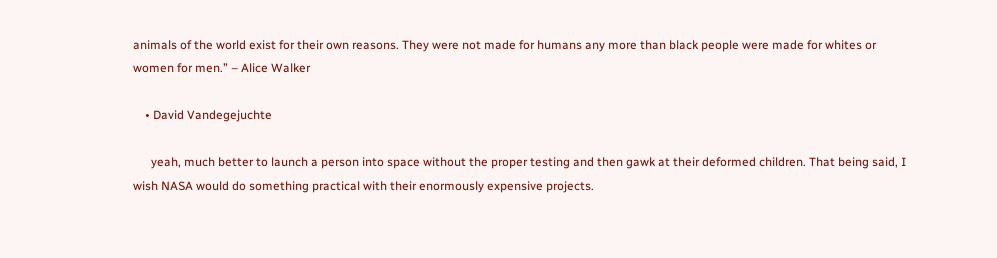animals of the world exist for their own reasons. They were not made for humans any more than black people were made for whites or women for men.” – Alice Walker

    • David Vandegejuchte

      yeah, much better to launch a person into space without the proper testing and then gawk at their deformed children. That being said, I wish NASA would do something practical with their enormously expensive projects.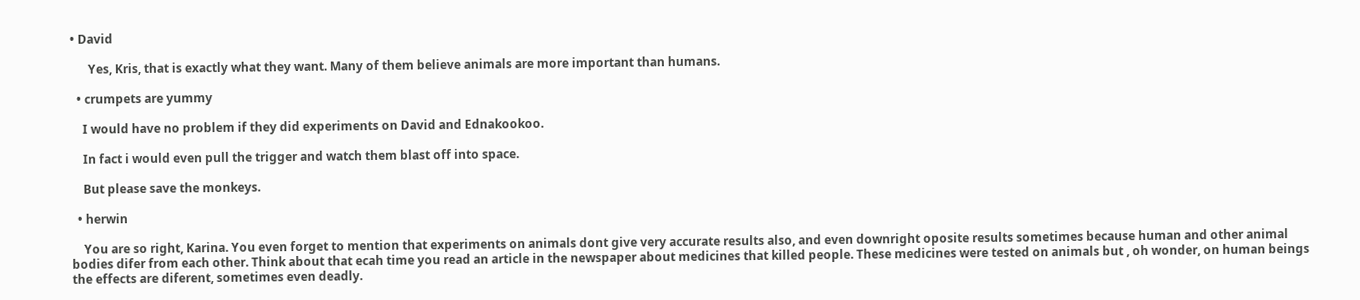• David

      Yes, Kris, that is exactly what they want. Many of them believe animals are more important than humans.

  • crumpets are yummy

    I would have no problem if they did experiments on David and Ednakookoo.

    In fact i would even pull the trigger and watch them blast off into space.

    But please save the monkeys.

  • herwin

    You are so right, Karina. You even forget to mention that experiments on animals dont give very accurate results also, and even downright oposite results sometimes because human and other animal bodies difer from each other. Think about that ecah time you read an article in the newspaper about medicines that killed people. These medicines were tested on animals but , oh wonder, on human beings the effects are diferent, sometimes even deadly.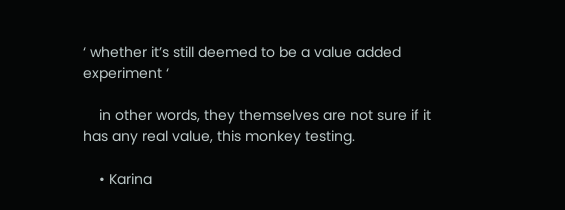‘ whether it’s still deemed to be a value added experiment ‘

    in other words, they themselves are not sure if it has any real value, this monkey testing.

    • Karina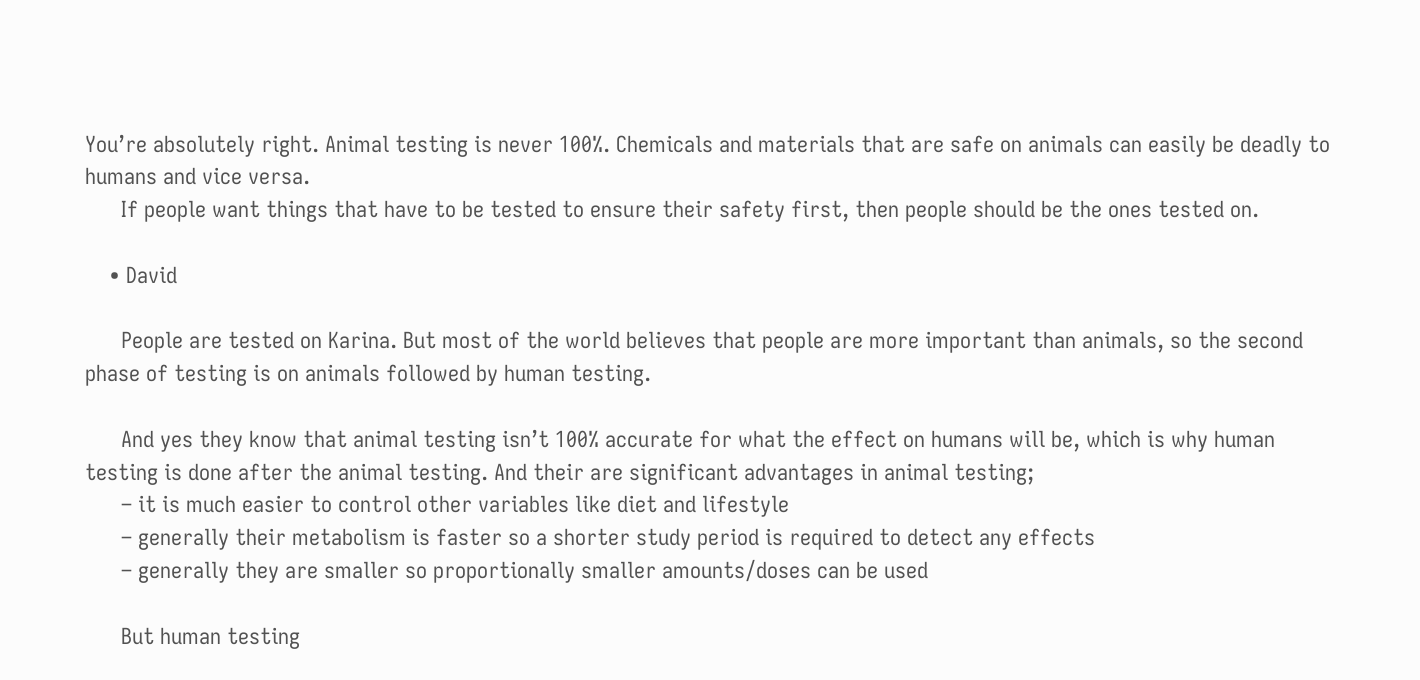You’re absolutely right. Animal testing is never 100%. Chemicals and materials that are safe on animals can easily be deadly to humans and vice versa.
      If people want things that have to be tested to ensure their safety first, then people should be the ones tested on.

    • David

      People are tested on Karina. But most of the world believes that people are more important than animals, so the second phase of testing is on animals followed by human testing.

      And yes they know that animal testing isn’t 100% accurate for what the effect on humans will be, which is why human testing is done after the animal testing. And their are significant advantages in animal testing;
      – it is much easier to control other variables like diet and lifestyle
      – generally their metabolism is faster so a shorter study period is required to detect any effects
      – generally they are smaller so proportionally smaller amounts/doses can be used

      But human testing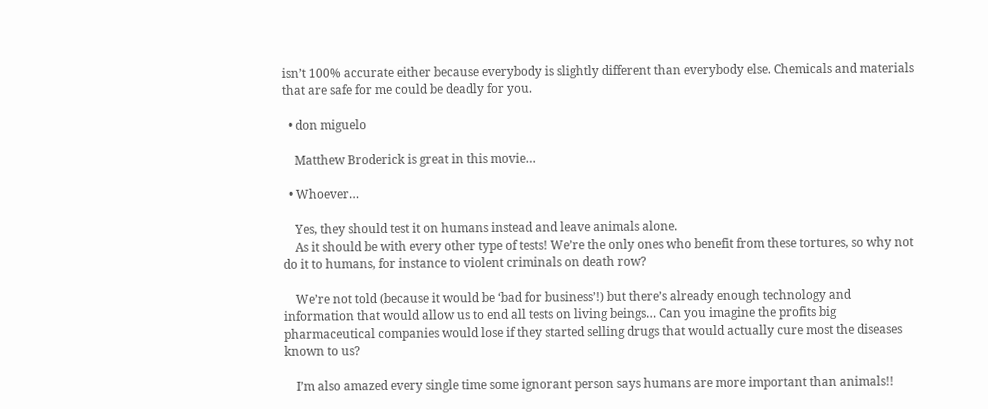isn’t 100% accurate either because everybody is slightly different than everybody else. Chemicals and materials that are safe for me could be deadly for you.

  • don miguelo

    Matthew Broderick is great in this movie…

  • Whoever…

    Yes, they should test it on humans instead and leave animals alone.
    As it should be with every other type of tests! We’re the only ones who benefit from these tortures, so why not do it to humans, for instance to violent criminals on death row?

    We’re not told (because it would be ‘bad for business’!) but there’s already enough technology and information that would allow us to end all tests on living beings… Can you imagine the profits big pharmaceutical companies would lose if they started selling drugs that would actually cure most the diseases known to us?

    I’m also amazed every single time some ignorant person says humans are more important than animals!!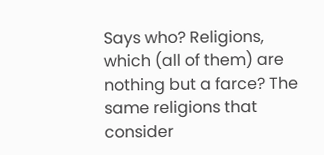Says who? Religions, which (all of them) are nothing but a farce? The same religions that consider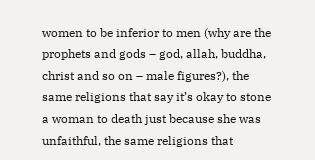women to be inferior to men (why are the prophets and gods – god, allah, buddha, christ and so on – male figures?), the same religions that say it’s okay to stone a woman to death just because she was unfaithful, the same religions that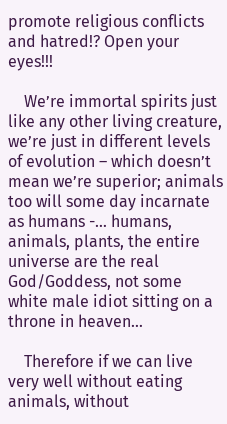promote religious conflicts and hatred!? Open your eyes!!!

    We’re immortal spirits just like any other living creature, we’re just in different levels of evolution – which doesn’t mean we’re superior; animals too will some day incarnate as humans -… humans, animals, plants, the entire universe are the real God/Goddess, not some white male idiot sitting on a throne in heaven…

    Therefore if we can live very well without eating animals, without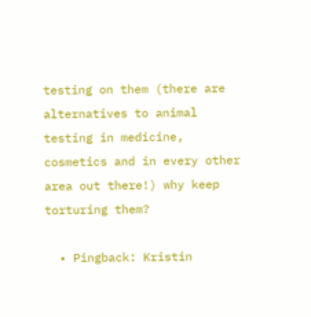testing on them (there are alternatives to animal testing in medicine, cosmetics and in every other area out there!) why keep torturing them?

  • Pingback: Kristin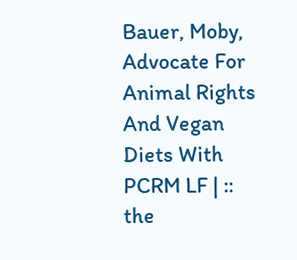Bauer, Moby, Advocate For Animal Rights And Vegan Diets With PCRM LF | :: the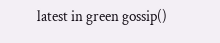latest in green gossip()